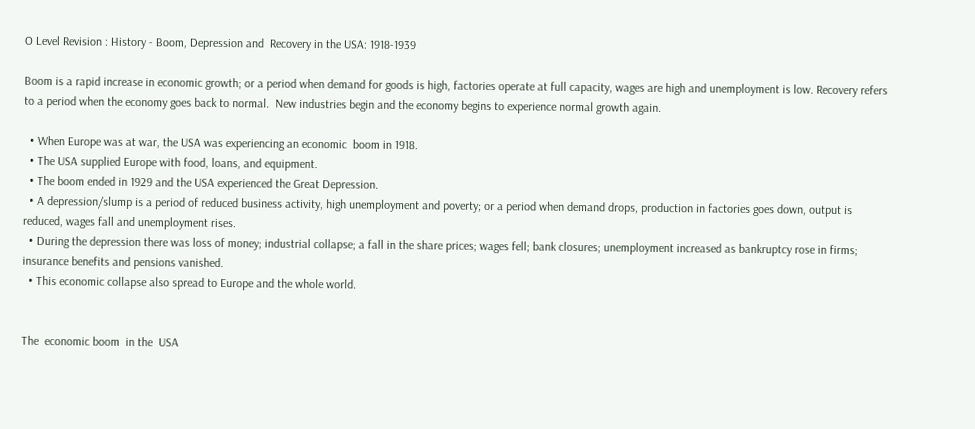O Level Revision : History - Boom, Depression and  Recovery in the USA: 1918-1939

Boom is a rapid increase in economic growth; or a period when demand for goods is high, factories operate at full capacity, wages are high and unemployment is low. Recovery refers to a period when the economy goes back to normal.  New industries begin and the economy begins to experience normal growth again.

  • When Europe was at war, the USA was experiencing an economic  boom in 1918.
  • The USA supplied Europe with food, loans, and equipment.
  • The boom ended in 1929 and the USA experienced the Great Depression.
  • A depression/slump is a period of reduced business activity, high unemployment and poverty; or a period when demand drops, production in factories goes down, output is reduced, wages fall and unemployment rises.
  • During the depression there was loss of money; industrial collapse; a fall in the share prices; wages fell; bank closures; unemployment increased as bankruptcy rose in firms; insurance benefits and pensions vanished.
  • This economic collapse also spread to Europe and the whole world.


The  economic boom  in the  USA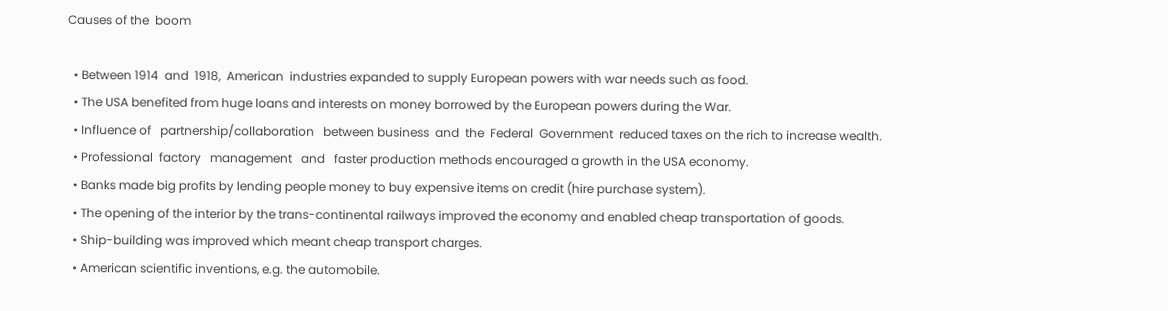Causes of the  boom

  • Between 1914  and  1918,  American  industries expanded to supply European powers with war needs such as food.
  • The USA benefited from huge loans and interests on money borrowed by the European powers during the War.
  • Influence of   partnership/collaboration   between business  and  the  Federal  Government  reduced taxes on the rich to increase wealth.
  • Professional  factory   management   and   faster production methods encouraged a growth in the USA economy.
  • Banks made big profits by lending people money to buy expensive items on credit (hire purchase system).
  • The opening of the interior by the trans-continental railways improved the economy and enabled cheap transportation of goods.
  • Ship-building was improved which meant cheap transport charges.
  • American scientific inventions, e.g. the automobile.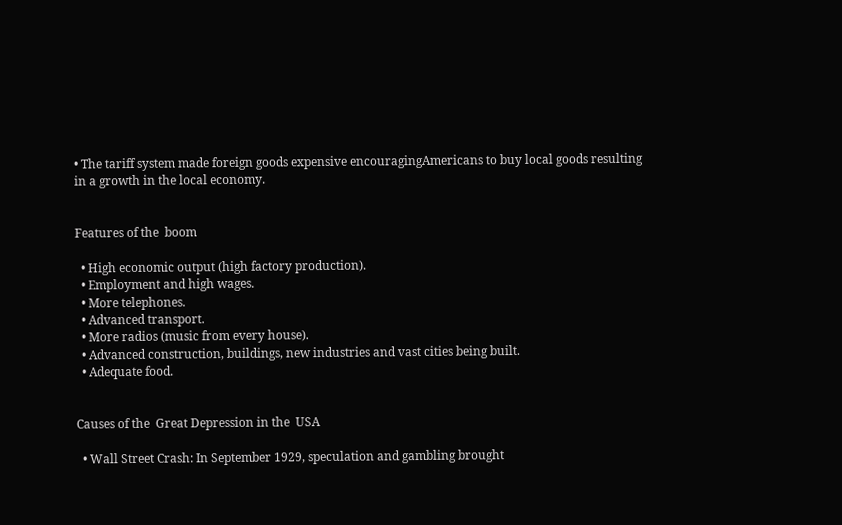• The tariff system made foreign goods expensive encouragingAmericans to buy local goods resulting in a growth in the local economy.


Features of the  boom

  • High economic output (high factory production).
  • Employment and high wages.
  • More telephones.
  • Advanced transport.
  • More radios (music from every house).
  • Advanced construction, buildings, new industries and vast cities being built.
  • Adequate food.


Causes of the  Great Depression in the  USA

  • Wall Street Crash: In September 1929, speculation and gambling brought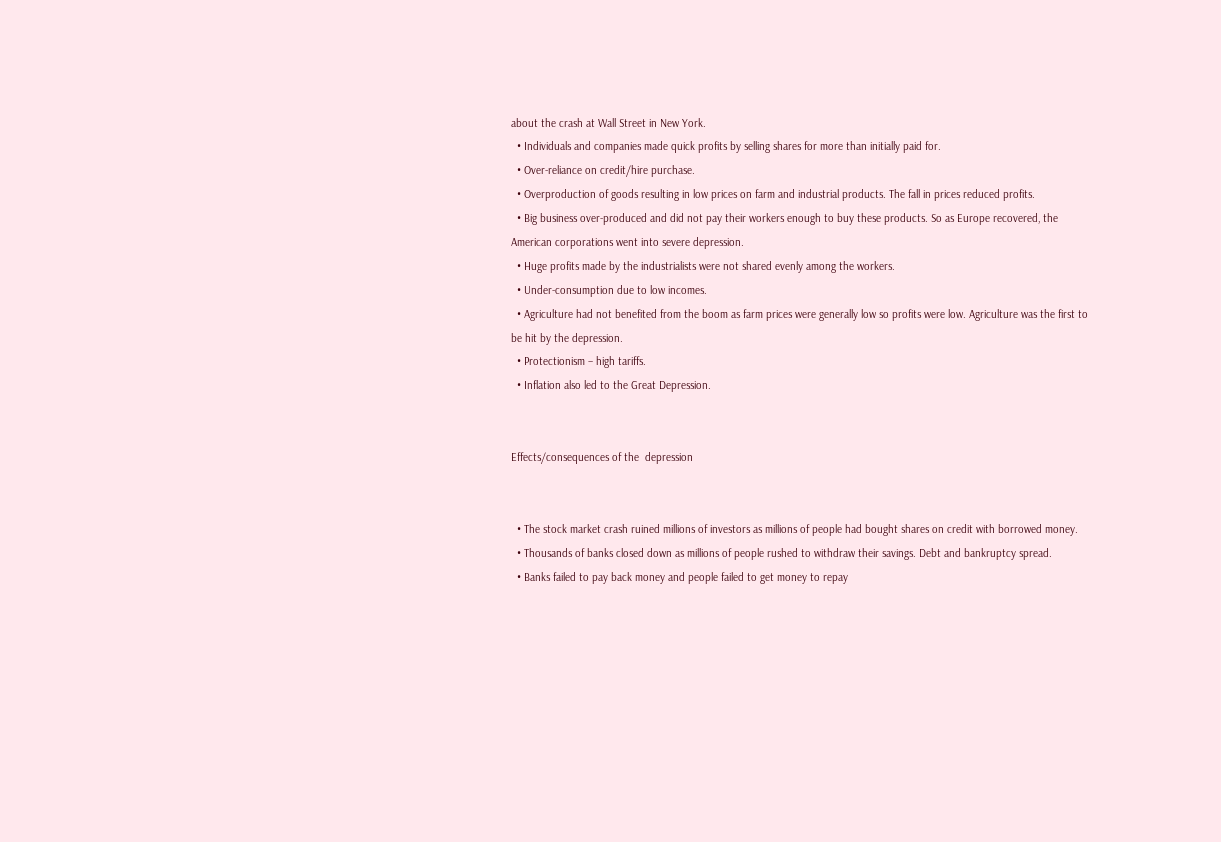about the crash at Wall Street in New York.
  • Individuals and companies made quick profits by selling shares for more than initially paid for.
  • Over-reliance on credit/hire purchase.
  • Overproduction of goods resulting in low prices on farm and industrial products. The fall in prices reduced profits.
  • Big business over-produced and did not pay their workers enough to buy these products. So as Europe recovered, the American corporations went into severe depression.
  • Huge profits made by the industrialists were not shared evenly among the workers.
  • Under-consumption due to low incomes.
  • Agriculture had not benefited from the boom as farm prices were generally low so profits were low. Agriculture was the first to be hit by the depression.
  • Protectionism – high tariffs.
  • Inflation also led to the Great Depression.


Effects/consequences of the  depression


  • The stock market crash ruined millions of investors as millions of people had bought shares on credit with borrowed money.
  • Thousands of banks closed down as millions of people rushed to withdraw their savings. Debt and bankruptcy spread.
  • Banks failed to pay back money and people failed to get money to repay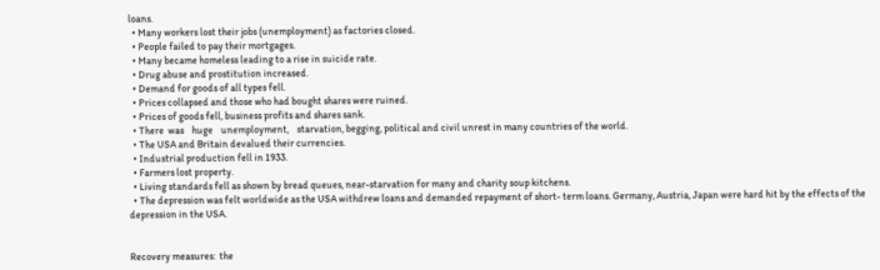loans.
  • Many workers lost their jobs (unemployment) as factories closed.
  • People failed to pay their mortgages.
  • Many became homeless leading to a rise in suicide rate.
  • Drug abuse and prostitution increased.
  • Demand for goods of all types fell.
  • Prices collapsed and those who had bought shares were ruined.
  • Prices of goods fell, business profits and shares sank.
  • There  was    huge    unemployment,    starvation, begging, political and civil unrest in many countries of the world.
  • The USA and Britain devalued their currencies.
  • Industrial production fell in 1933.
  • Farmers lost property.
  • Living standards fell as shown by bread queues, near-starvation for many and charity soup kitchens.
  • The depression was felt worldwide as the USA withdrew loans and demanded repayment of short- term loans. Germany, Austria, Japan were hard hit by the effects of the depression in the USA.


Recovery measures:  the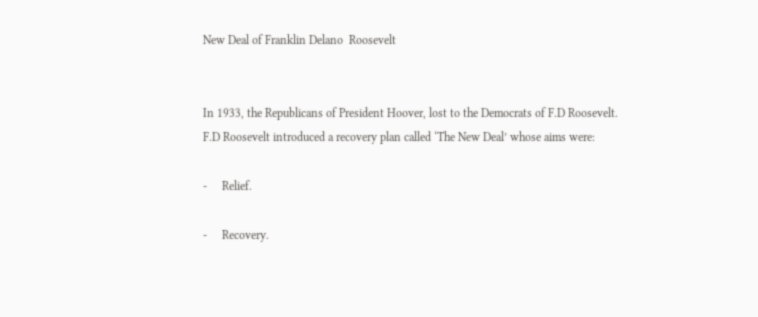New Deal of Franklin Delano  Roosevelt


In 1933, the Republicans of President Hoover, lost to the Democrats of F.D Roosevelt. F.D Roosevelt introduced a recovery plan called ‘The New Deal’ whose aims were:

-     Relief.

-     Recovery.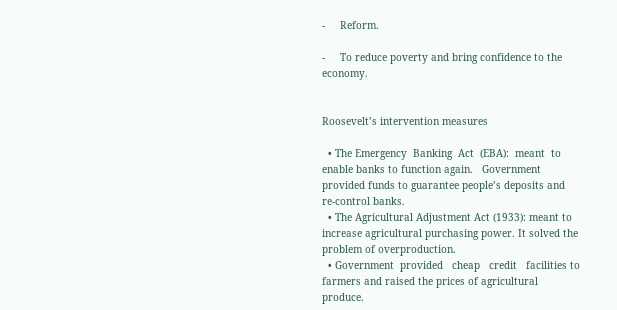-     Reform.

-     To reduce poverty and bring confidence to the economy.


Roosevelt’s intervention measures

  • The Emergency  Banking  Act  (EBA):  meant  to enable banks to function again.   Government provided funds to guarantee people’s deposits and re-control banks.
  • The Agricultural Adjustment Act (1933): meant to increase agricultural purchasing power. It solved the problem of overproduction.
  • Government  provided   cheap   credit   facilities to farmers and raised the prices of agricultural produce.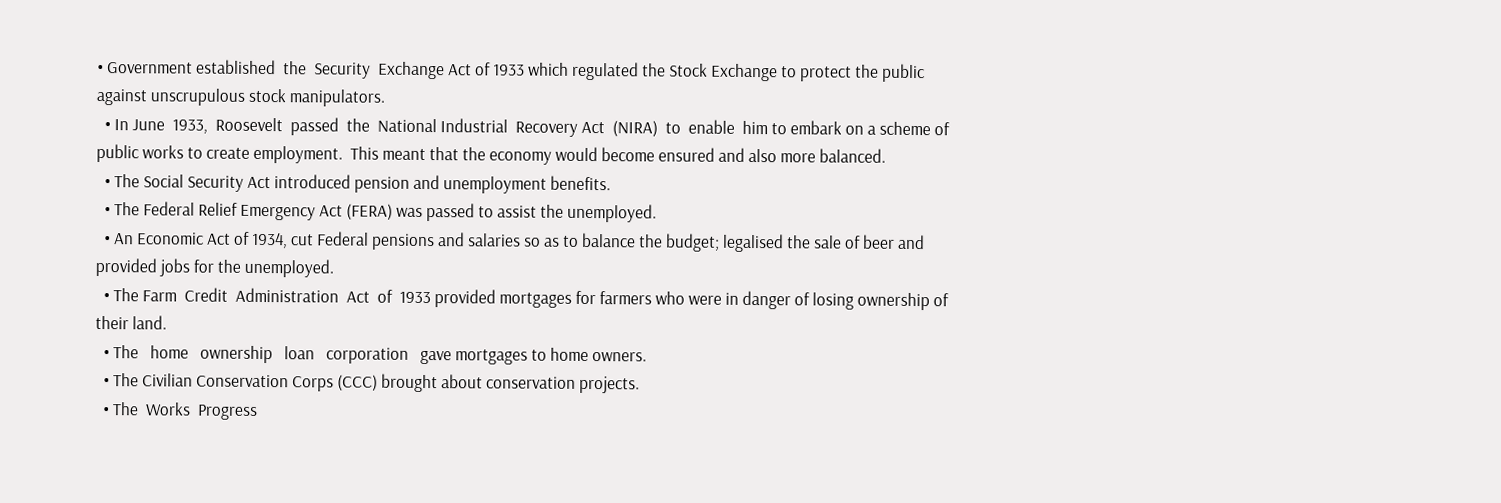• Government established  the  Security  Exchange Act of 1933 which regulated the Stock Exchange to protect the public against unscrupulous stock manipulators.
  • In June  1933,  Roosevelt  passed  the  National Industrial  Recovery Act  (NIRA)  to  enable  him to embark on a scheme of public works to create employment.  This meant that the economy would become ensured and also more balanced.
  • The Social Security Act introduced pension and unemployment benefits.
  • The Federal Relief Emergency Act (FERA) was passed to assist the unemployed.
  • An Economic Act of 1934, cut Federal pensions and salaries so as to balance the budget; legalised the sale of beer and provided jobs for the unemployed.
  • The Farm  Credit  Administration  Act  of  1933 provided mortgages for farmers who were in danger of losing ownership of their land.
  • The   home   ownership   loan   corporation   gave mortgages to home owners.
  • The Civilian Conservation Corps (CCC) brought about conservation projects.
  • The  Works  Progress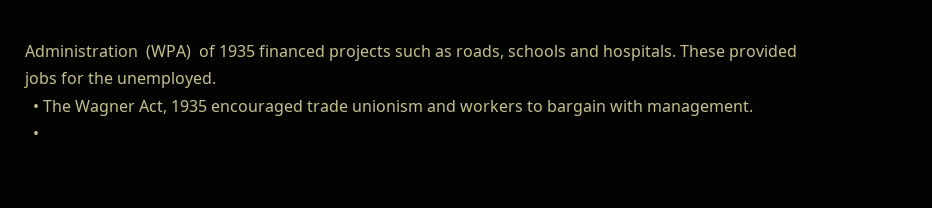Administration  (WPA)  of 1935 financed projects such as roads, schools and hospitals. These provided jobs for the unemployed.
  • The Wagner Act, 1935 encouraged trade unionism and workers to bargain with management.
  •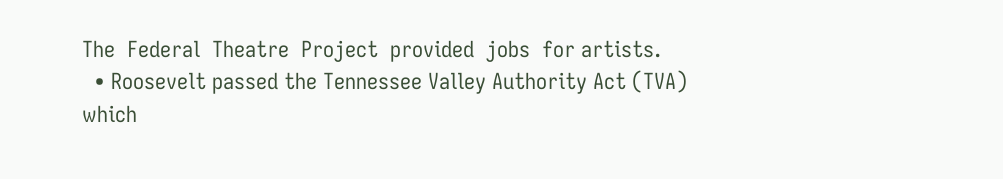The  Federal  Theatre  Project  provided  jobs  for artists.
  • Roosevelt passed the Tennessee Valley Authority Act (TVA) which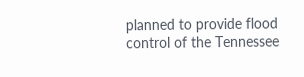planned to provide flood control of the Tennessee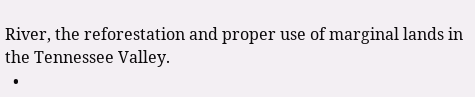River, the reforestation and proper use of marginal lands in the Tennessee Valley.
  •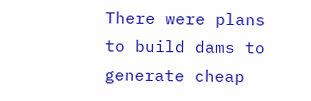There were plans to build dams to generate cheap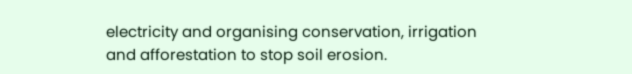electricity and organising conservation, irrigation and afforestation to stop soil erosion.